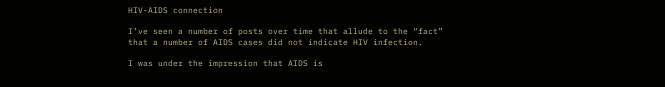HIV-AIDS connection

I’ve seen a number of posts over time that allude to the “fact” that a number of AIDS cases did not indicate HIV infection.

I was under the impression that AIDS is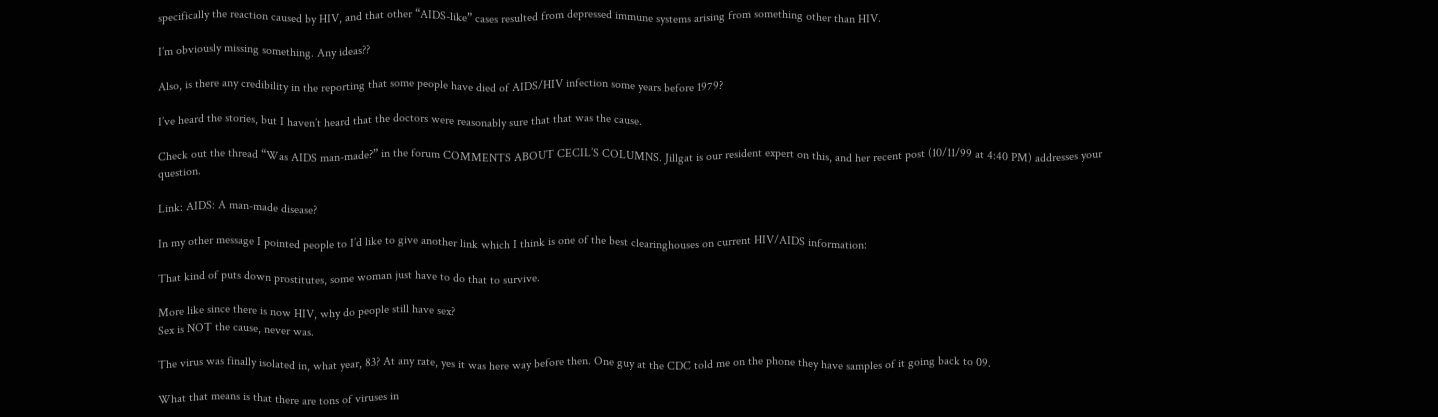specifically the reaction caused by HIV, and that other “AIDS-like” cases resulted from depressed immune systems arising from something other than HIV.

I’m obviously missing something. Any ideas??

Also, is there any credibility in the reporting that some people have died of AIDS/HIV infection some years before 1979?

I’ve heard the stories, but I haven’t heard that the doctors were reasonably sure that that was the cause.

Check out the thread “Was AIDS man-made?” in the forum COMMENTS ABOUT CECIL’S COLUMNS. Jillgat is our resident expert on this, and her recent post (10/11/99 at 4:40 PM) addresses your question.

Link: AIDS: A man-made disease?

In my other message I pointed people to I’d like to give another link which I think is one of the best clearinghouses on current HIV/AIDS information:

That kind of puts down prostitutes, some woman just have to do that to survive.

More like since there is now HIV, why do people still have sex?
Sex is NOT the cause, never was.

The virus was finally isolated in, what year, 83? At any rate, yes it was here way before then. One guy at the CDC told me on the phone they have samples of it going back to 09.

What that means is that there are tons of viruses in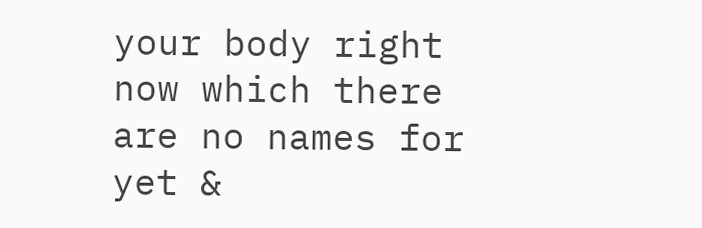your body right now which there are no names for yet &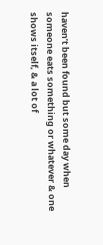haven’t been found but some day when someone eats something or whatever & one shows itself, & a lot of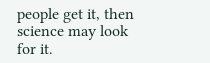people get it, then science may look for it.